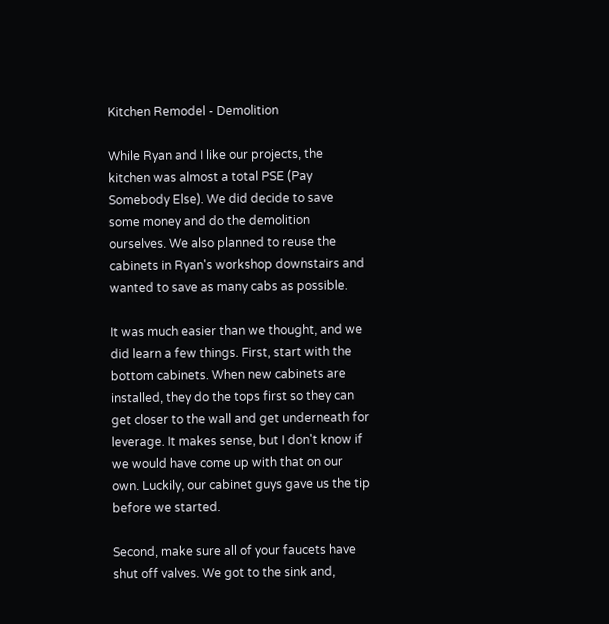Kitchen Remodel - Demolition

While Ryan and I like our projects, the kitchen was almost a total PSE (Pay Somebody Else). We did decide to save some money and do the demolition ourselves. We also planned to reuse the cabinets in Ryan's workshop downstairs and wanted to save as many cabs as possible.

It was much easier than we thought, and we did learn a few things. First, start with the bottom cabinets. When new cabinets are installed, they do the tops first so they can get closer to the wall and get underneath for leverage. It makes sense, but I don't know if we would have come up with that on our own. Luckily, our cabinet guys gave us the tip before we started.

Second, make sure all of your faucets have shut off valves. We got to the sink and,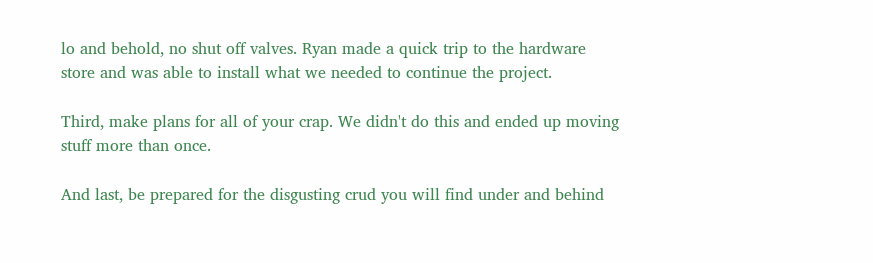lo and behold, no shut off valves. Ryan made a quick trip to the hardware store and was able to install what we needed to continue the project.

Third, make plans for all of your crap. We didn't do this and ended up moving stuff more than once.

And last, be prepared for the disgusting crud you will find under and behind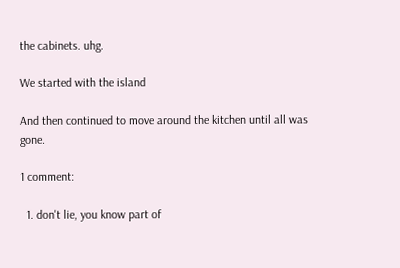the cabinets. uhg.

We started with the island

And then continued to move around the kitchen until all was gone.

1 comment:

  1. don't lie, you know part of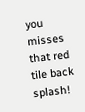you misses that red tile back splash!